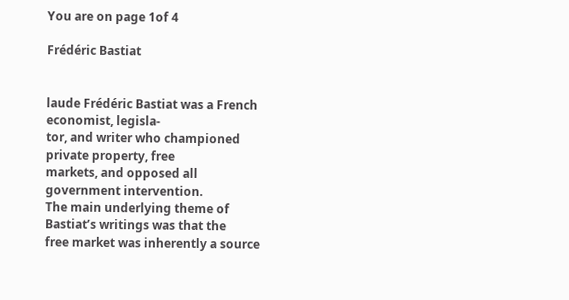You are on page 1of 4

Frédéric Bastiat


laude Frédéric Bastiat was a French economist, legisla-
tor, and writer who championed private property, free
markets, and opposed all government intervention.
The main underlying theme of Bastiat’s writings was that the
free market was inherently a source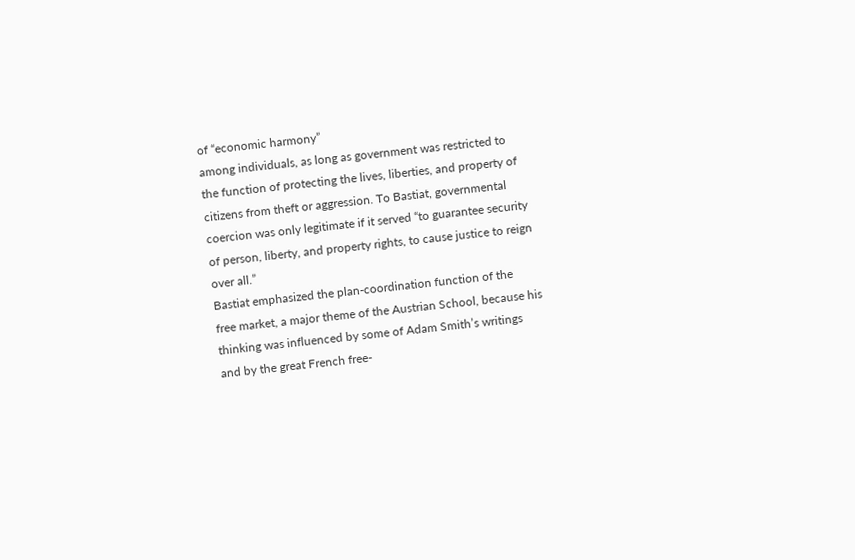of “economic harmony”
among individuals, as long as government was restricted to
the function of protecting the lives, liberties, and property of
citizens from theft or aggression. To Bastiat, governmental
coercion was only legitimate if it served “to guarantee security
of person, liberty, and property rights, to cause justice to reign
over all.”
Bastiat emphasized the plan-coordination function of the
free market, a major theme of the Austrian School, because his
thinking was influenced by some of Adam Smith’s writings
and by the great French free-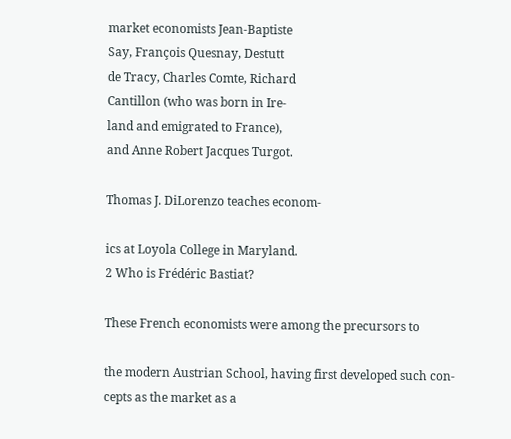market economists Jean-Baptiste
Say, François Quesnay, Destutt
de Tracy, Charles Comte, Richard
Cantillon (who was born in Ire-
land and emigrated to France),
and Anne Robert Jacques Turgot.

Thomas J. DiLorenzo teaches econom-

ics at Loyola College in Maryland.
2 Who is Frédéric Bastiat?

These French economists were among the precursors to

the modern Austrian School, having first developed such con-
cepts as the market as a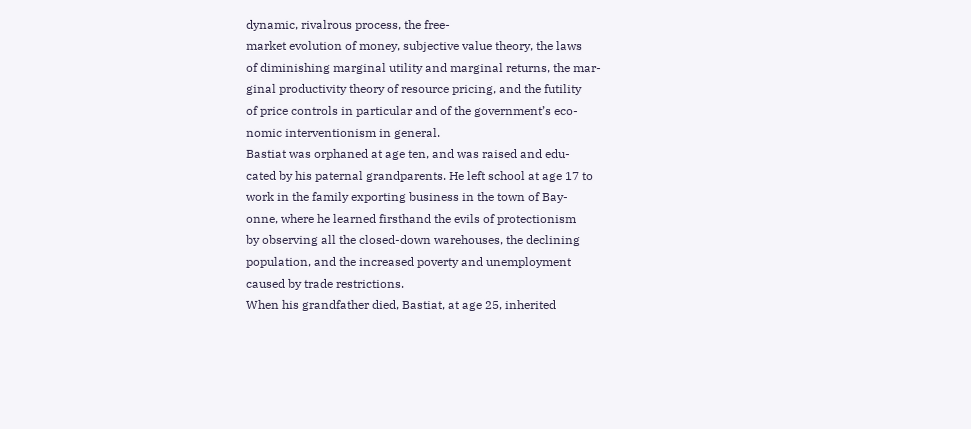dynamic, rivalrous process, the free-
market evolution of money, subjective value theory, the laws
of diminishing marginal utility and marginal returns, the mar-
ginal productivity theory of resource pricing, and the futility
of price controls in particular and of the government’s eco-
nomic interventionism in general.
Bastiat was orphaned at age ten, and was raised and edu-
cated by his paternal grandparents. He left school at age 17 to
work in the family exporting business in the town of Bay-
onne, where he learned firsthand the evils of protectionism
by observing all the closed-down warehouses, the declining
population, and the increased poverty and unemployment
caused by trade restrictions.
When his grandfather died, Bastiat, at age 25, inherited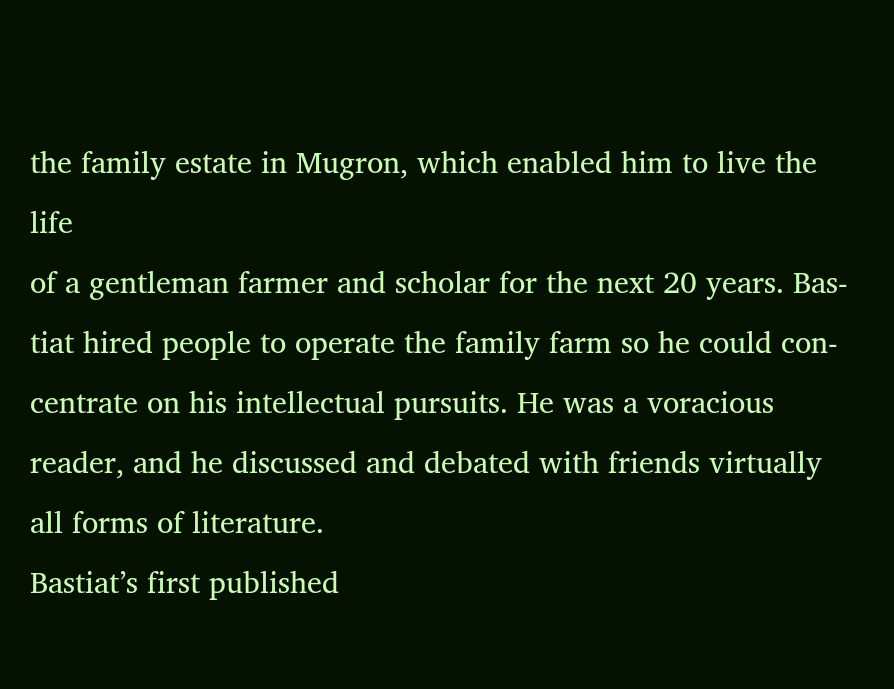the family estate in Mugron, which enabled him to live the life
of a gentleman farmer and scholar for the next 20 years. Bas-
tiat hired people to operate the family farm so he could con-
centrate on his intellectual pursuits. He was a voracious
reader, and he discussed and debated with friends virtually
all forms of literature.
Bastiat’s first published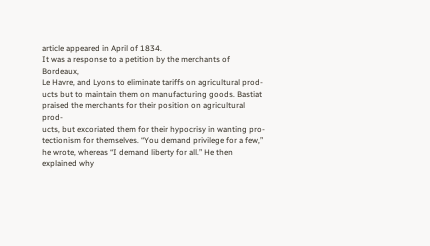article appeared in April of 1834.
It was a response to a petition by the merchants of Bordeaux,
Le Havre, and Lyons to eliminate tariffs on agricultural prod-
ucts but to maintain them on manufacturing goods. Bastiat
praised the merchants for their position on agricultural prod-
ucts, but excoriated them for their hypocrisy in wanting pro-
tectionism for themselves. “You demand privilege for a few,”
he wrote, whereas “I demand liberty for all.” He then
explained why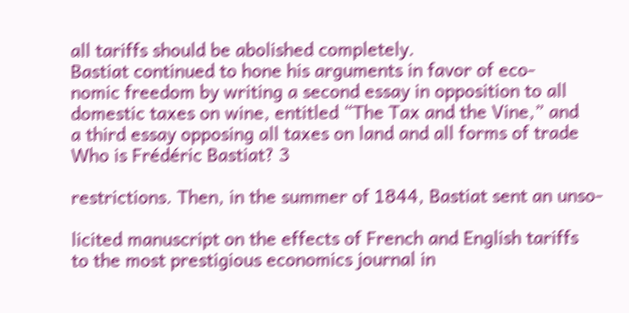all tariffs should be abolished completely.
Bastiat continued to hone his arguments in favor of eco-
nomic freedom by writing a second essay in opposition to all
domestic taxes on wine, entitled “The Tax and the Vine,” and
a third essay opposing all taxes on land and all forms of trade
Who is Frédéric Bastiat? 3

restrictions. Then, in the summer of 1844, Bastiat sent an unso-

licited manuscript on the effects of French and English tariffs
to the most prestigious economics journal in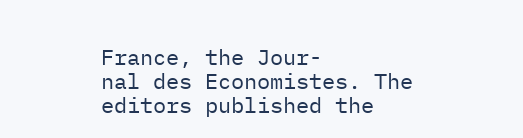France, the Jour-
nal des Economistes. The editors published the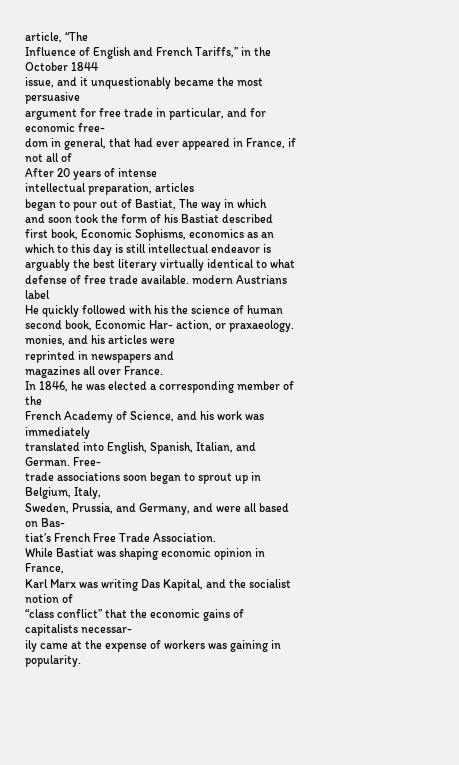article, “The
Influence of English and French Tariffs,” in the October 1844
issue, and it unquestionably became the most persuasive
argument for free trade in particular, and for economic free-
dom in general, that had ever appeared in France, if not all of
After 20 years of intense
intellectual preparation, articles
began to pour out of Bastiat, The way in which
and soon took the form of his Bastiat described
first book, Economic Sophisms, economics as an
which to this day is still intellectual endeavor is
arguably the best literary virtually identical to what
defense of free trade available. modern Austrians label
He quickly followed with his the science of human
second book, Economic Har- action, or praxaeology.
monies, and his articles were
reprinted in newspapers and
magazines all over France.
In 1846, he was elected a corresponding member of the
French Academy of Science, and his work was immediately
translated into English, Spanish, Italian, and German. Free-
trade associations soon began to sprout up in Belgium, Italy,
Sweden, Prussia, and Germany, and were all based on Bas-
tiat’s French Free Trade Association.
While Bastiat was shaping economic opinion in France,
Karl Marx was writing Das Kapital, and the socialist notion of
“class conflict” that the economic gains of capitalists necessar-
ily came at the expense of workers was gaining in popularity.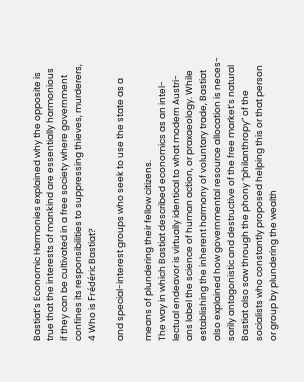Bastiat’s Economic Harmonies explained why the opposite is
true that the interests of mankind are essentially harmonious
if they can be cultivated in a free society where government
confines its responsibilities to suppressing thieves, murderers,
4 Who is Frédéric Bastiat?

and special-interest groups who seek to use the state as a

means of plundering their fellow citizens.
The way in which Bastiat described economics as an intel-
lectual endeavor is virtually identical to what modern Austri-
ans label the science of human action, or praxaeology. While
establishing the inherent harmony of voluntary trade, Bastiat
also explained how governmental resource allocation is neces-
sarily antagonistic and destructive of the free market’s natural
Bastiat also saw through the phony “philanthropy” of the
socialists who constantly proposed helping this or that person
or group by plundering the wealth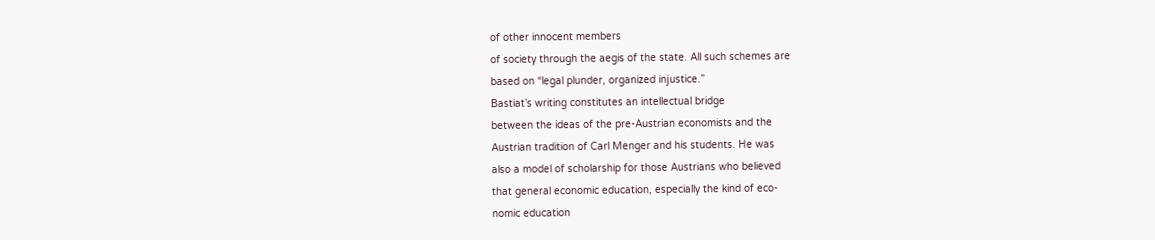of other innocent members
of society through the aegis of the state. All such schemes are
based on “legal plunder, organized injustice.”
Bastiat’s writing constitutes an intellectual bridge
between the ideas of the pre-Austrian economists and the
Austrian tradition of Carl Menger and his students. He was
also a model of scholarship for those Austrians who believed
that general economic education, especially the kind of eco-
nomic education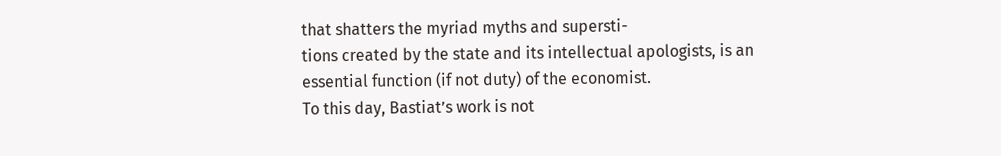that shatters the myriad myths and supersti-
tions created by the state and its intellectual apologists, is an
essential function (if not duty) of the economist.
To this day, Bastiat’s work is not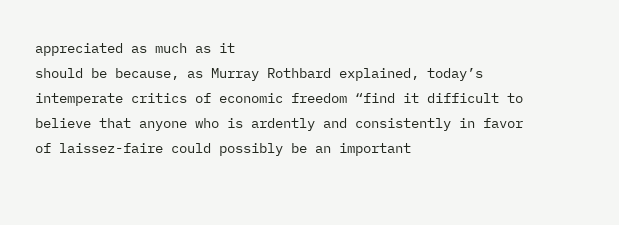appreciated as much as it
should be because, as Murray Rothbard explained, today’s
intemperate critics of economic freedom “find it difficult to
believe that anyone who is ardently and consistently in favor
of laissez-faire could possibly be an important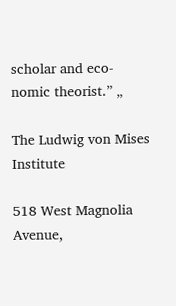scholar and eco-
nomic theorist.” „

The Ludwig von Mises Institute

518 West Magnolia Avenue,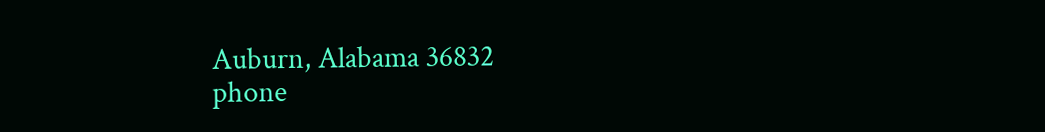Auburn, Alabama 36832
phone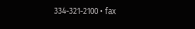334-321-2100 • fax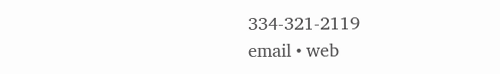334-321-2119
email • web